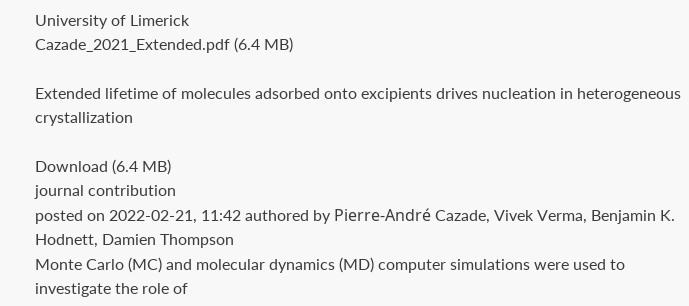University of Limerick
Cazade_2021_Extended.pdf (6.4 MB)

Extended lifetime of molecules adsorbed onto excipients drives nucleation in heterogeneous crystallization

Download (6.4 MB)
journal contribution
posted on 2022-02-21, 11:42 authored by Pierre-André Cazade, Vivek Verma, Benjamin K. Hodnett, Damien Thompson
Monte Carlo (MC) and molecular dynamics (MD) computer simulations were used to investigate the role of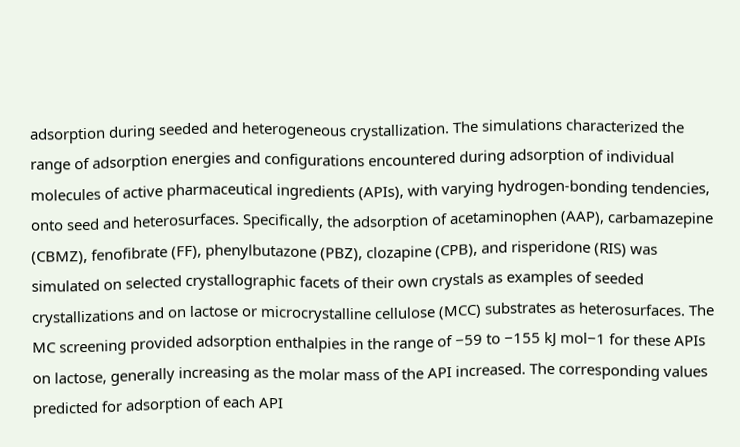adsorption during seeded and heterogeneous crystallization. The simulations characterized the range of adsorption energies and configurations encountered during adsorption of individual molecules of active pharmaceutical ingredients (APIs), with varying hydrogen-bonding tendencies, onto seed and heterosurfaces. Specifically, the adsorption of acetaminophen (AAP), carbamazepine (CBMZ), fenofibrate (FF), phenylbutazone (PBZ), clozapine (CPB), and risperidone (RIS) was simulated on selected crystallographic facets of their own crystals as examples of seeded crystallizations and on lactose or microcrystalline cellulose (MCC) substrates as heterosurfaces. The MC screening provided adsorption enthalpies in the range of −59 to −155 kJ mol−1 for these APIs on lactose, generally increasing as the molar mass of the API increased. The corresponding values predicted for adsorption of each API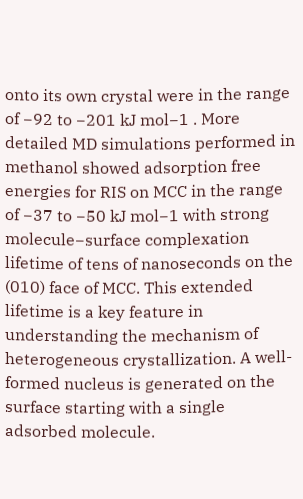onto its own crystal were in the range of −92 to −201 kJ mol−1 . More detailed MD simulations performed in methanol showed adsorption free energies for RIS on MCC in the range of −37 to −50 kJ mol−1 with strong molecule−surface complexation lifetime of tens of nanoseconds on the (010) face of MCC. This extended lifetime is a key feature in understanding the mechanism of heterogeneous crystallization. A well-formed nucleus is generated on the surface starting with a single adsorbed molecule.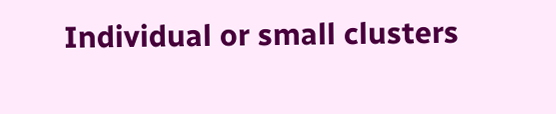Individual or small clusters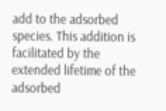add to the adsorbed species. This addition is facilitated by the extended lifetime of the adsorbed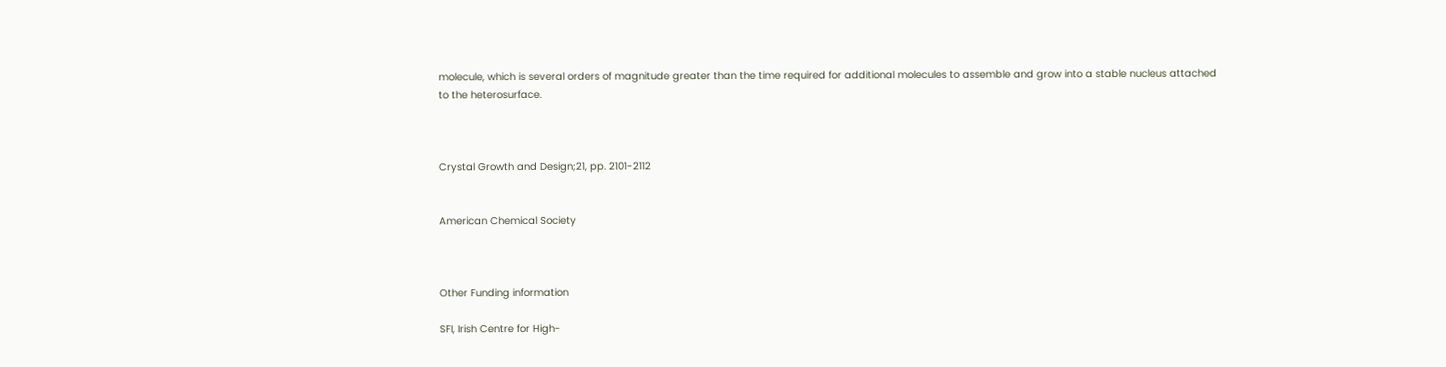molecule, which is several orders of magnitude greater than the time required for additional molecules to assemble and grow into a stable nucleus attached to the heterosurface.



Crystal Growth and Design;21, pp. 2101-2112


American Chemical Society



Other Funding information

SFI, Irish Centre for High-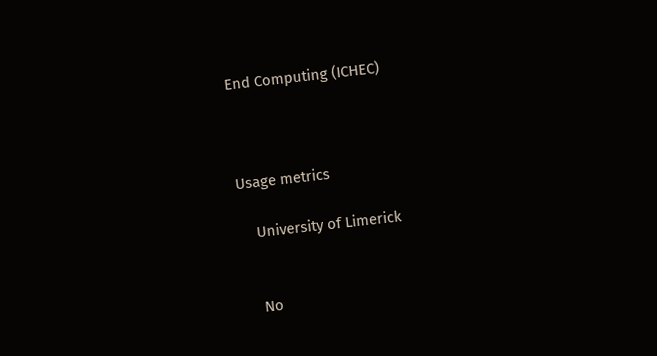End Computing (ICHEC)



Usage metrics

    University of Limerick


    No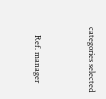categories selected


    Ref. manager